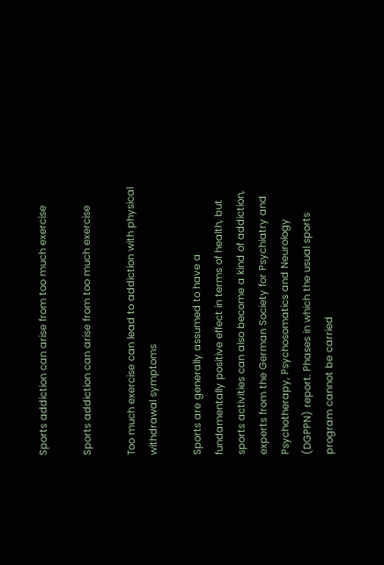Sports addiction can arise from too much exercise

Sports addiction can arise from too much exercise

Too much exercise can lead to addiction with physical withdrawal symptoms

Sports are generally assumed to have a fundamentally positive effect in terms of health, but sports activities can also become a kind of addiction, experts from the German Society for Psychiatry and Psychotherapy, Psychosomatics and Neurology (DGPPN) report. Phases in which the usual sports program cannot be carried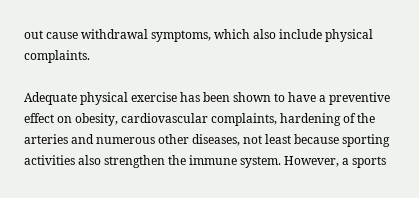out cause withdrawal symptoms, which also include physical complaints.

Adequate physical exercise has been shown to have a preventive effect on obesity, cardiovascular complaints, hardening of the arteries and numerous other diseases, not least because sporting activities also strengthen the immune system. However, a sports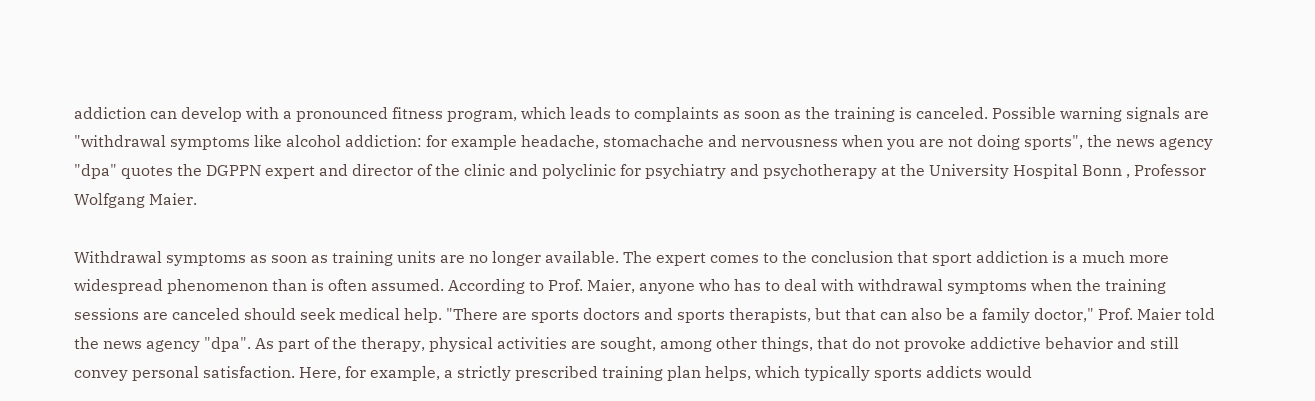addiction can develop with a pronounced fitness program, which leads to complaints as soon as the training is canceled. Possible warning signals are "withdrawal symptoms like alcohol addiction: for example headache, stomachache and nervousness when you are not doing sports", the news agency "dpa" quotes the DGPPN expert and director of the clinic and polyclinic for psychiatry and psychotherapy at the University Hospital Bonn , Professor Wolfgang Maier.

Withdrawal symptoms as soon as training units are no longer available. The expert comes to the conclusion that sport addiction is a much more widespread phenomenon than is often assumed. According to Prof. Maier, anyone who has to deal with withdrawal symptoms when the training sessions are canceled should seek medical help. "There are sports doctors and sports therapists, but that can also be a family doctor," Prof. Maier told the news agency "dpa". As part of the therapy, physical activities are sought, among other things, that do not provoke addictive behavior and still convey personal satisfaction. Here, for example, a strictly prescribed training plan helps, which typically sports addicts would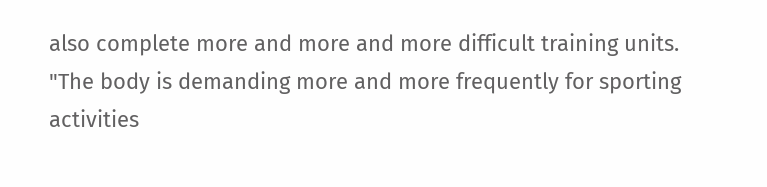also complete more and more and more difficult training units. "The body is demanding more and more frequently for sporting activities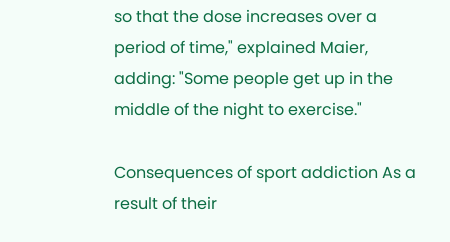so that the dose increases over a period of time," explained Maier, adding: "Some people get up in the middle of the night to exercise."

Consequences of sport addiction As a result of their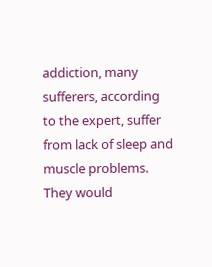addiction, many sufferers, according to the expert, suffer from lack of sleep and muscle problems. They would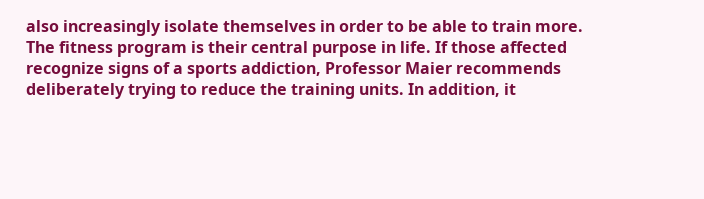also increasingly isolate themselves in order to be able to train more. The fitness program is their central purpose in life. If those affected recognize signs of a sports addiction, Professor Maier recommends deliberately trying to reduce the training units. In addition, it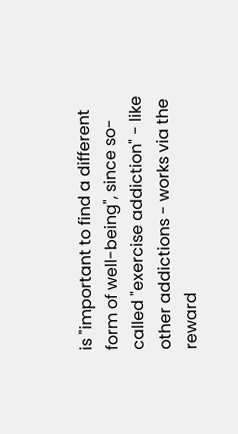is "important to find a different form of well-being", since so-called "exercise addiction" - like other addictions - works via the reward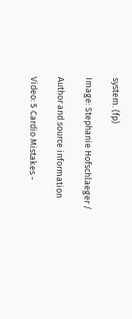system. (fp)

Image: Stephanie Hofschlaeger /

Author and source information

Video: 5 Cardio Mistakes -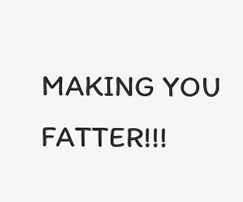MAKING YOU FATTER!!!